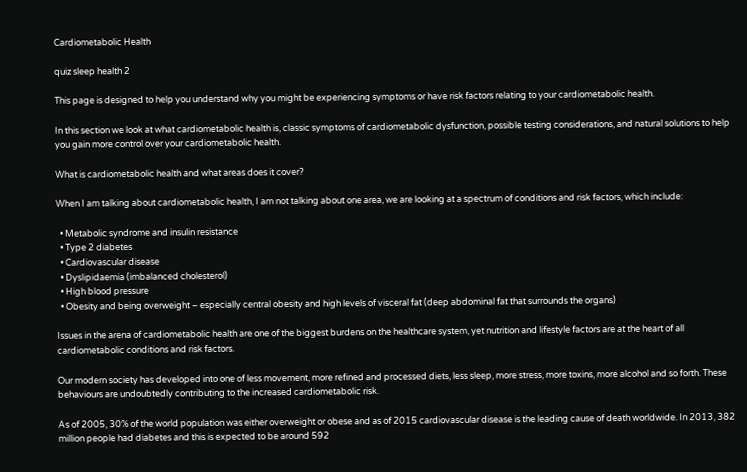Cardiometabolic Health

quiz sleep health 2

This page is designed to help you understand why you might be experiencing symptoms or have risk factors relating to your cardiometabolic health.

In this section we look at what cardiometabolic health is, classic symptoms of cardiometabolic dysfunction, possible testing considerations, and natural solutions to help you gain more control over your cardiometabolic health.

What is cardiometabolic health and what areas does it cover?

When I am talking about cardiometabolic health, I am not talking about one area, we are looking at a spectrum of conditions and risk factors, which include:

  • Metabolic syndrome and insulin resistance
  • Type 2 diabetes
  • Cardiovascular disease
  • Dyslipidaemia (imbalanced cholesterol)
  • High blood pressure
  • Obesity and being overweight – especially central obesity and high levels of visceral fat (deep abdominal fat that surrounds the organs)

Issues in the arena of cardiometabolic health are one of the biggest burdens on the healthcare system, yet nutrition and lifestyle factors are at the heart of all cardiometabolic conditions and risk factors.

Our modern society has developed into one of less movement, more refined and processed diets, less sleep, more stress, more toxins, more alcohol and so forth. These behaviours are undoubtedly contributing to the increased cardiometabolic risk.

As of 2005, 30% of the world population was either overweight or obese and as of 2015 cardiovascular disease is the leading cause of death worldwide. In 2013, 382 million people had diabetes and this is expected to be around 592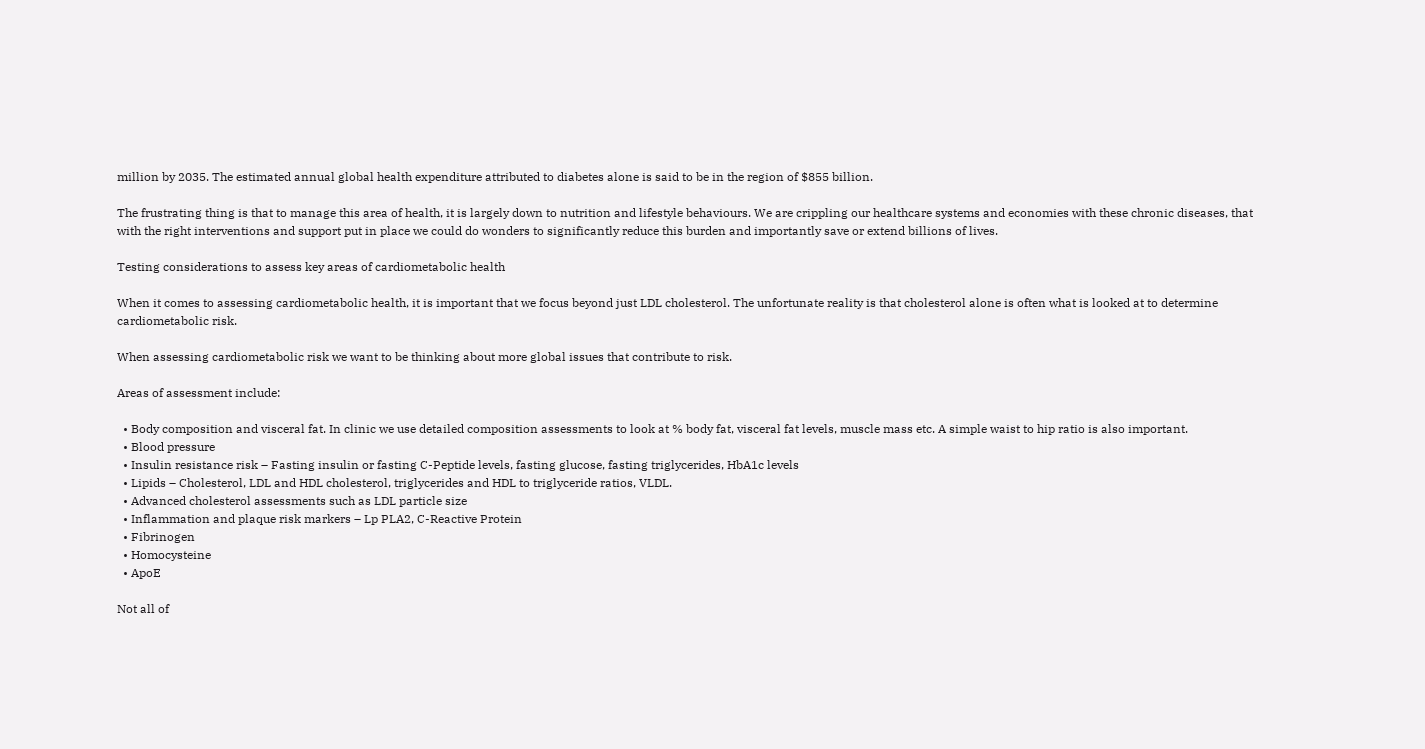million by 2035. The estimated annual global health expenditure attributed to diabetes alone is said to be in the region of $855 billion.

The frustrating thing is that to manage this area of health, it is largely down to nutrition and lifestyle behaviours. We are crippling our healthcare systems and economies with these chronic diseases, that with the right interventions and support put in place we could do wonders to significantly reduce this burden and importantly save or extend billions of lives.

Testing considerations to assess key areas of cardiometabolic health

When it comes to assessing cardiometabolic health, it is important that we focus beyond just LDL cholesterol. The unfortunate reality is that cholesterol alone is often what is looked at to determine cardiometabolic risk.

When assessing cardiometabolic risk we want to be thinking about more global issues that contribute to risk.

Areas of assessment include:

  • Body composition and visceral fat. In clinic we use detailed composition assessments to look at % body fat, visceral fat levels, muscle mass etc. A simple waist to hip ratio is also important.
  • Blood pressure
  • Insulin resistance risk – Fasting insulin or fasting C-Peptide levels, fasting glucose, fasting triglycerides, HbA1c levels
  • Lipids – Cholesterol, LDL and HDL cholesterol, triglycerides and HDL to triglyceride ratios, VLDL.
  • Advanced cholesterol assessments such as LDL particle size
  • Inflammation and plaque risk markers – Lp PLA2, C-Reactive Protein
  • Fibrinogen
  • Homocysteine
  • ApoE

Not all of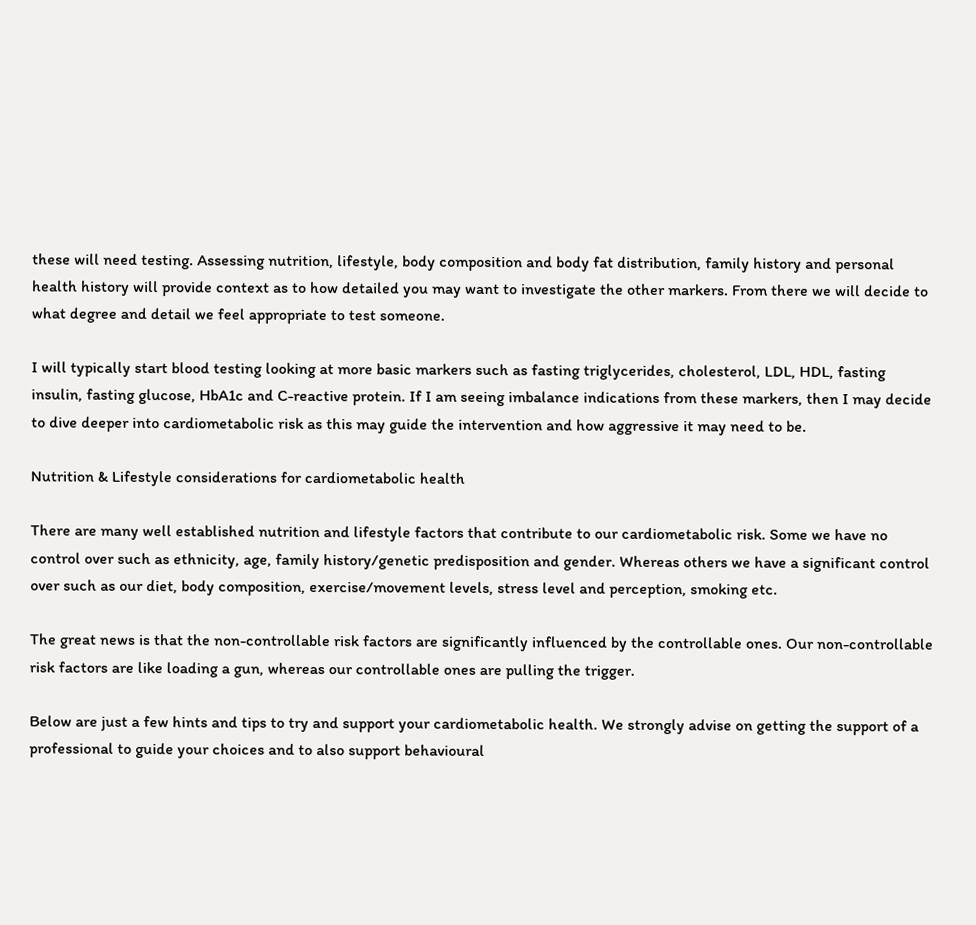these will need testing. Assessing nutrition, lifestyle, body composition and body fat distribution, family history and personal health history will provide context as to how detailed you may want to investigate the other markers. From there we will decide to what degree and detail we feel appropriate to test someone.

I will typically start blood testing looking at more basic markers such as fasting triglycerides, cholesterol, LDL, HDL, fasting insulin, fasting glucose, HbA1c and C-reactive protein. If I am seeing imbalance indications from these markers, then I may decide to dive deeper into cardiometabolic risk as this may guide the intervention and how aggressive it may need to be.

Nutrition & Lifestyle considerations for cardiometabolic health

There are many well established nutrition and lifestyle factors that contribute to our cardiometabolic risk. Some we have no control over such as ethnicity, age, family history/genetic predisposition and gender. Whereas others we have a significant control over such as our diet, body composition, exercise/movement levels, stress level and perception, smoking etc.

The great news is that the non-controllable risk factors are significantly influenced by the controllable ones. Our non-controllable risk factors are like loading a gun, whereas our controllable ones are pulling the trigger.

Below are just a few hints and tips to try and support your cardiometabolic health. We strongly advise on getting the support of a professional to guide your choices and to also support behavioural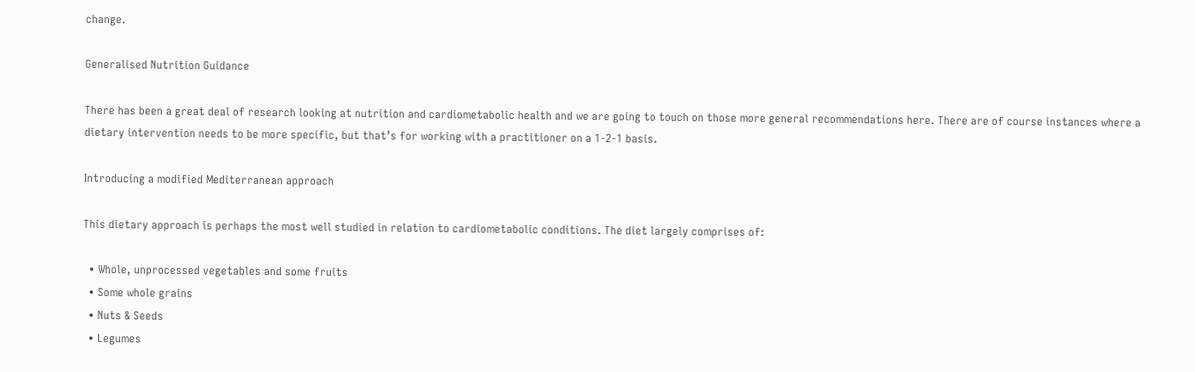change.

Generalised Nutrition Guidance

There has been a great deal of research looking at nutrition and cardiometabolic health and we are going to touch on those more general recommendations here. There are of course instances where a dietary intervention needs to be more specific, but that’s for working with a practitioner on a 1-2-1 basis.

Introducing a modified Mediterranean approach

This dietary approach is perhaps the most well studied in relation to cardiometabolic conditions. The diet largely comprises of:

  • Whole, unprocessed vegetables and some fruits
  • Some whole grains
  • Nuts & Seeds
  • Legumes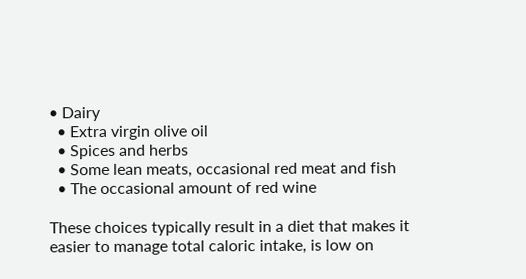• Dairy
  • Extra virgin olive oil
  • Spices and herbs
  • Some lean meats, occasional red meat and fish
  • The occasional amount of red wine

These choices typically result in a diet that makes it easier to manage total caloric intake, is low on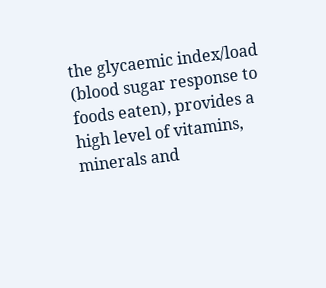the glycaemic index/load (blood sugar response to foods eaten), provides a high level of vitamins, minerals and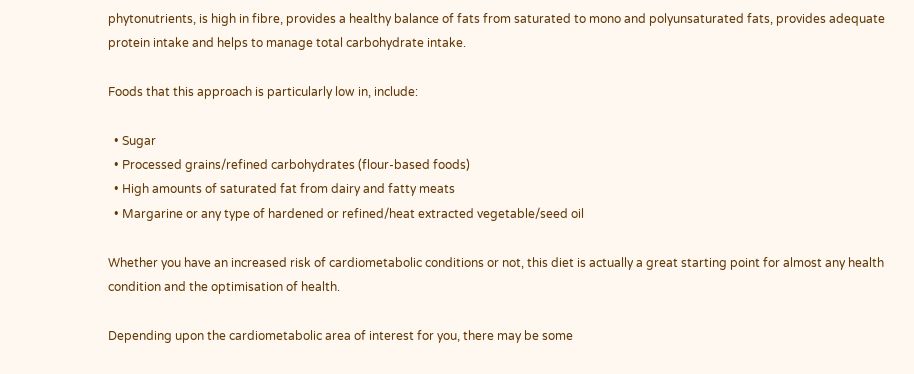phytonutrients, is high in fibre, provides a healthy balance of fats from saturated to mono and polyunsaturated fats, provides adequate protein intake and helps to manage total carbohydrate intake.

Foods that this approach is particularly low in, include:

  • Sugar
  • Processed grains/refined carbohydrates (flour-based foods)
  • High amounts of saturated fat from dairy and fatty meats
  • Margarine or any type of hardened or refined/heat extracted vegetable/seed oil

Whether you have an increased risk of cardiometabolic conditions or not, this diet is actually a great starting point for almost any health condition and the optimisation of health.

Depending upon the cardiometabolic area of interest for you, there may be some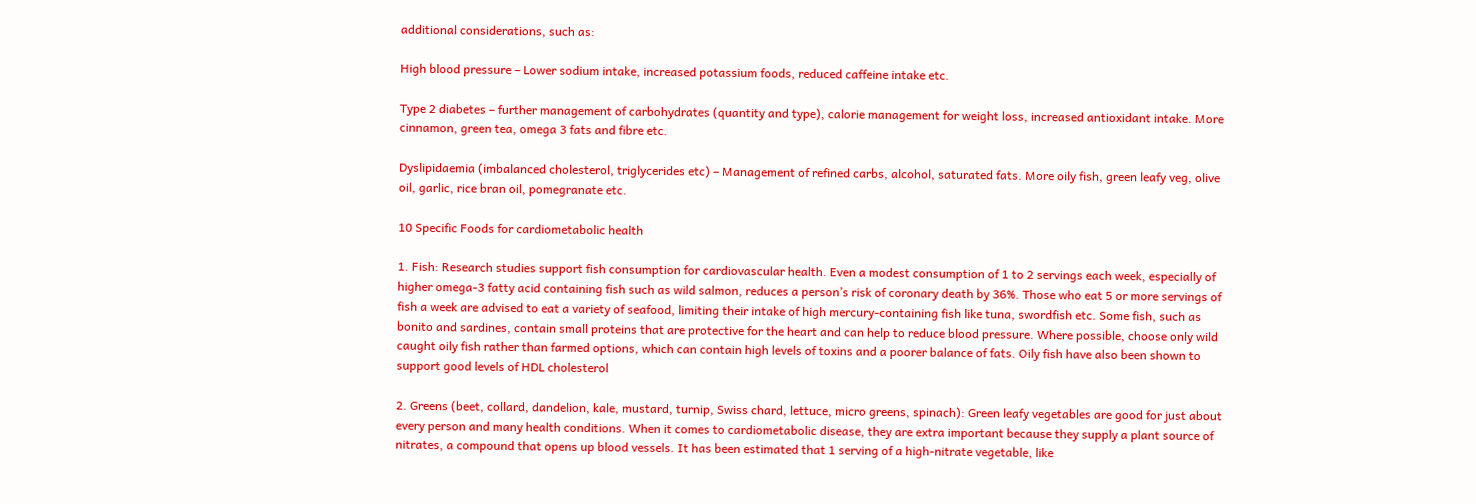additional considerations, such as:

High blood pressure – Lower sodium intake, increased potassium foods, reduced caffeine intake etc.

Type 2 diabetes – further management of carbohydrates (quantity and type), calorie management for weight loss, increased antioxidant intake. More cinnamon, green tea, omega 3 fats and fibre etc.

Dyslipidaemia (imbalanced cholesterol, triglycerides etc) – Management of refined carbs, alcohol, saturated fats. More oily fish, green leafy veg, olive oil, garlic, rice bran oil, pomegranate etc.

10 Specific Foods for cardiometabolic health

1. Fish: Research studies support fish consumption for cardiovascular health. Even a modest consumption of 1 to 2 servings each week, especially of higher omega-3 fatty acid containing fish such as wild salmon, reduces a person’s risk of coronary death by 36%. Those who eat 5 or more servings of fish a week are advised to eat a variety of seafood, limiting their intake of high mercury-containing fish like tuna, swordfish etc. Some fish, such as bonito and sardines, contain small proteins that are protective for the heart and can help to reduce blood pressure. Where possible, choose only wild caught oily fish rather than farmed options, which can contain high levels of toxins and a poorer balance of fats. Oily fish have also been shown to support good levels of HDL cholesterol

2. Greens (beet, collard, dandelion, kale, mustard, turnip, Swiss chard, lettuce, micro greens, spinach): Green leafy vegetables are good for just about every person and many health conditions. When it comes to cardiometabolic disease, they are extra important because they supply a plant source of nitrates, a compound that opens up blood vessels. It has been estimated that 1 serving of a high-nitrate vegetable, like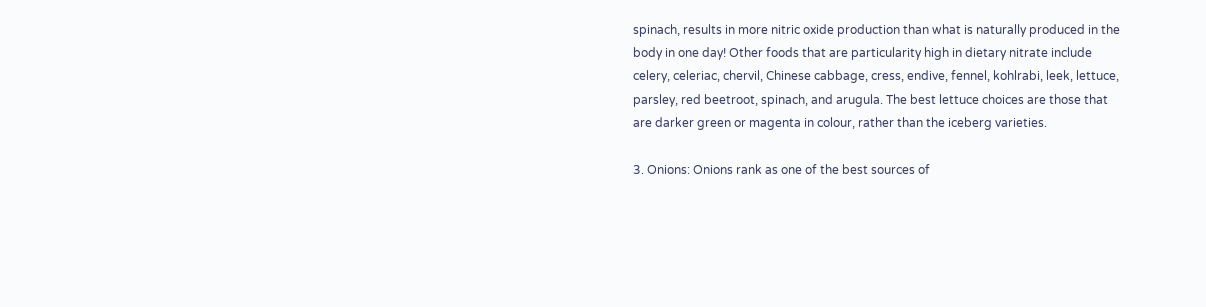spinach, results in more nitric oxide production than what is naturally produced in the body in one day! Other foods that are particularity high in dietary nitrate include celery, celeriac, chervil, Chinese cabbage, cress, endive, fennel, kohlrabi, leek, lettuce, parsley, red beetroot, spinach, and arugula. The best lettuce choices are those that are darker green or magenta in colour, rather than the iceberg varieties.

3. Onions: Onions rank as one of the best sources of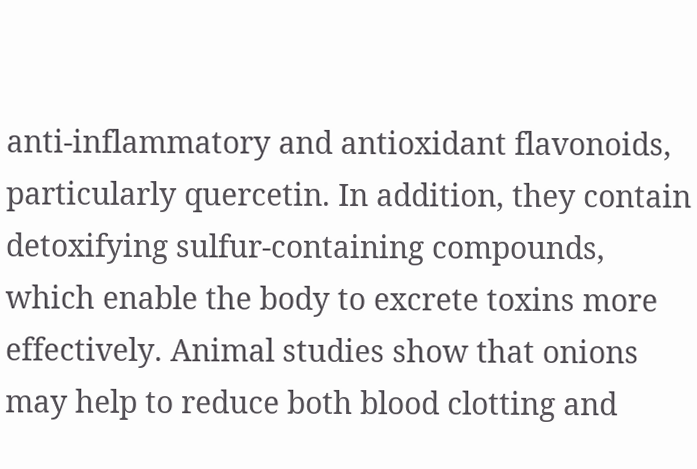anti-inflammatory and antioxidant flavonoids, particularly quercetin. In addition, they contain detoxifying sulfur-containing compounds, which enable the body to excrete toxins more effectively. Animal studies show that onions may help to reduce both blood clotting and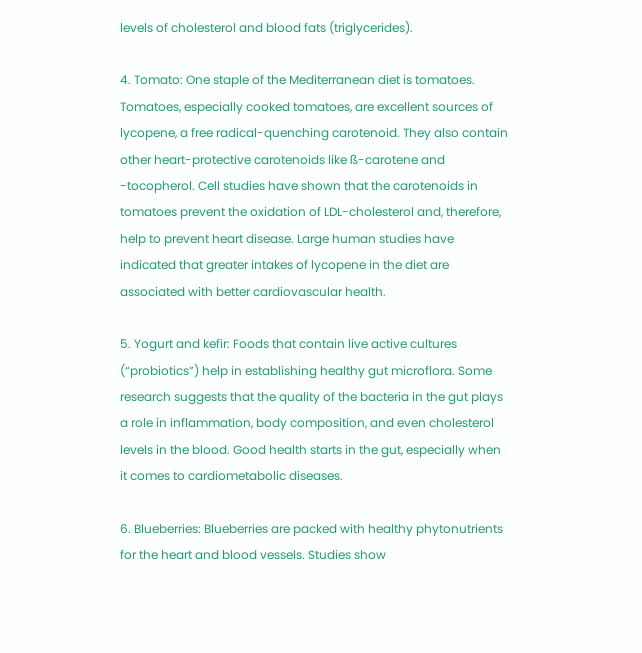levels of cholesterol and blood fats (triglycerides).

4. Tomato: One staple of the Mediterranean diet is tomatoes. Tomatoes, especially cooked tomatoes, are excellent sources of lycopene, a free radical-quenching carotenoid. They also contain other heart-protective carotenoids like ß-carotene and -tocopherol. Cell studies have shown that the carotenoids in tomatoes prevent the oxidation of LDL-cholesterol and, therefore, help to prevent heart disease. Large human studies have indicated that greater intakes of lycopene in the diet are associated with better cardiovascular health.

5. Yogurt and kefir: Foods that contain live active cultures (“probiotics”) help in establishing healthy gut microflora. Some research suggests that the quality of the bacteria in the gut plays a role in inflammation, body composition, and even cholesterol levels in the blood. Good health starts in the gut, especially when it comes to cardiometabolic diseases.

6. Blueberries: Blueberries are packed with healthy phytonutrients for the heart and blood vessels. Studies show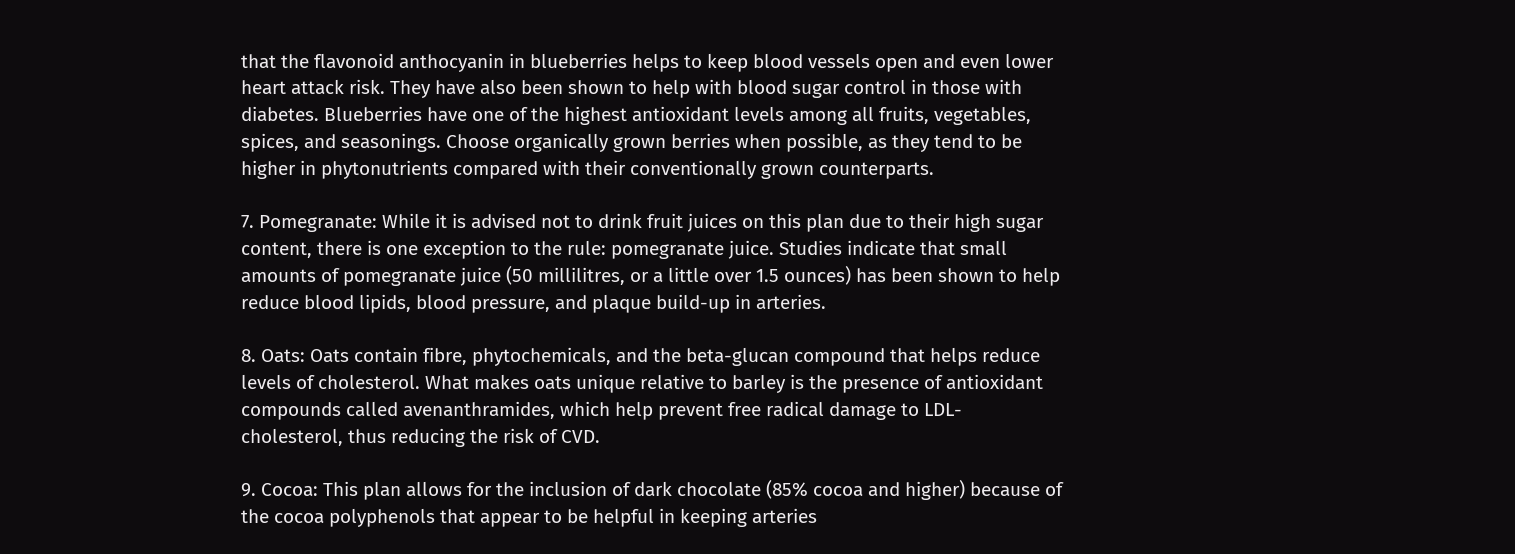that the flavonoid anthocyanin in blueberries helps to keep blood vessels open and even lower heart attack risk. They have also been shown to help with blood sugar control in those with diabetes. Blueberries have one of the highest antioxidant levels among all fruits, vegetables, spices, and seasonings. Choose organically grown berries when possible, as they tend to be higher in phytonutrients compared with their conventionally grown counterparts.

7. Pomegranate: While it is advised not to drink fruit juices on this plan due to their high sugar content, there is one exception to the rule: pomegranate juice. Studies indicate that small amounts of pomegranate juice (50 millilitres, or a little over 1.5 ounces) has been shown to help reduce blood lipids, blood pressure, and plaque build-up in arteries.

8. Oats: Oats contain fibre, phytochemicals, and the beta-glucan compound that helps reduce levels of cholesterol. What makes oats unique relative to barley is the presence of antioxidant compounds called avenanthramides, which help prevent free radical damage to LDL-cholesterol, thus reducing the risk of CVD.

9. Cocoa: This plan allows for the inclusion of dark chocolate (85% cocoa and higher) because of the cocoa polyphenols that appear to be helpful in keeping arteries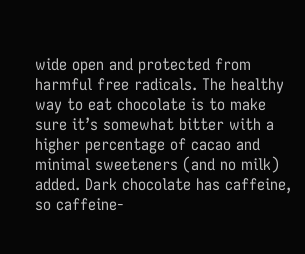wide open and protected from harmful free radicals. The healthy way to eat chocolate is to make sure it’s somewhat bitter with a higher percentage of cacao and minimal sweeteners (and no milk) added. Dark chocolate has caffeine, so caffeine-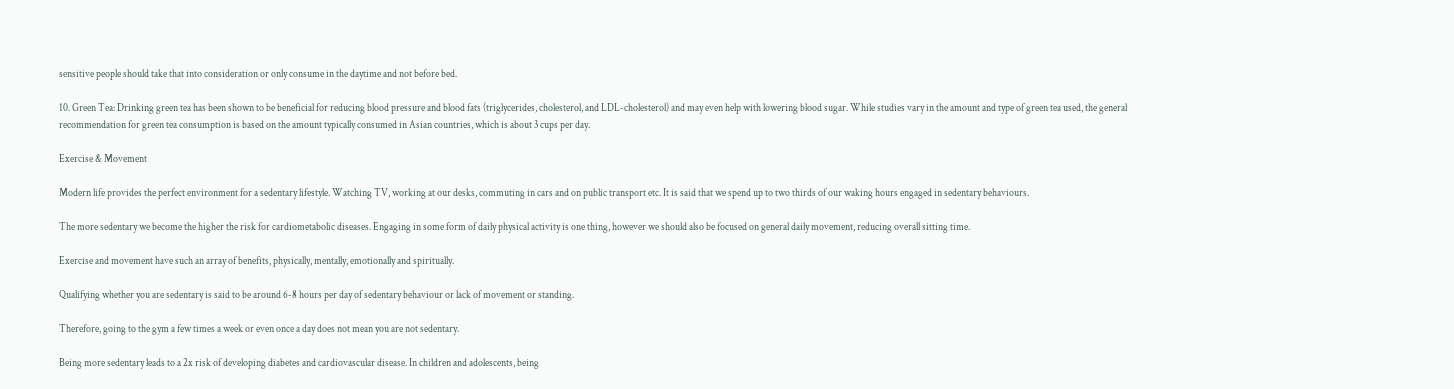sensitive people should take that into consideration or only consume in the daytime and not before bed.

10. Green Tea: Drinking green tea has been shown to be beneficial for reducing blood pressure and blood fats (triglycerides, cholesterol, and LDL-cholesterol) and may even help with lowering blood sugar. While studies vary in the amount and type of green tea used, the general recommendation for green tea consumption is based on the amount typically consumed in Asian countries, which is about 3 cups per day.

Exercise & Movement

Modern life provides the perfect environment for a sedentary lifestyle. Watching TV, working at our desks, commuting in cars and on public transport etc. It is said that we spend up to two thirds of our waking hours engaged in sedentary behaviours.

The more sedentary we become the higher the risk for cardiometabolic diseases. Engaging in some form of daily physical activity is one thing, however we should also be focused on general daily movement, reducing overall sitting time.

Exercise and movement have such an array of benefits, physically, mentally, emotionally and spiritually.

Qualifying whether you are sedentary is said to be around 6-8 hours per day of sedentary behaviour or lack of movement or standing.

Therefore, going to the gym a few times a week or even once a day does not mean you are not sedentary.

Being more sedentary leads to a 2x risk of developing diabetes and cardiovascular disease. In children and adolescents, being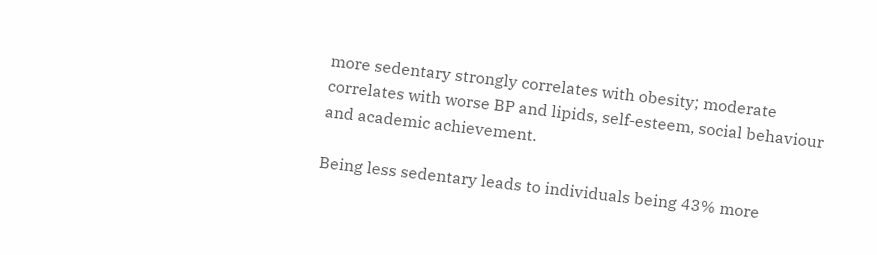more sedentary strongly correlates with obesity; moderate correlates with worse BP and lipids, self-esteem, social behaviour and academic achievement.

Being less sedentary leads to individuals being 43% more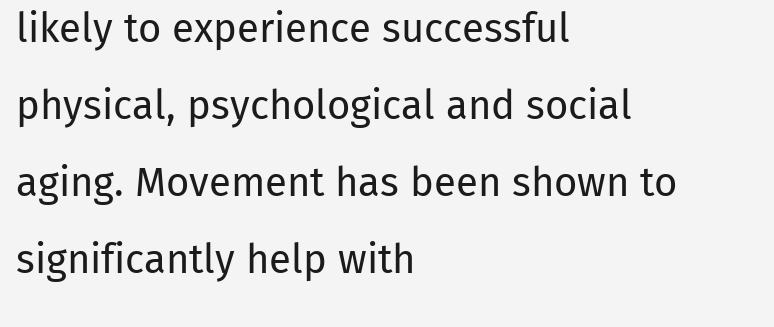likely to experience successful physical, psychological and social aging. Movement has been shown to significantly help with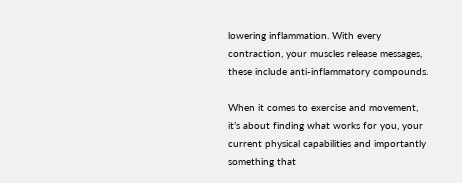lowering inflammation. With every contraction, your muscles release messages, these include anti-inflammatory compounds.

When it comes to exercise and movement, it’s about finding what works for you, your current physical capabilities and importantly something that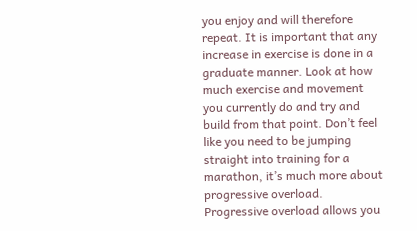you enjoy and will therefore repeat. It is important that any increase in exercise is done in a graduate manner. Look at how much exercise and movement you currently do and try and build from that point. Don’t feel like you need to be jumping straight into training for a marathon, it’s much more about progressive overload. Progressive overload allows you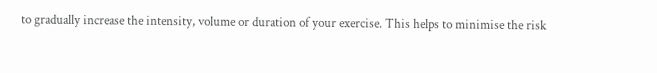to gradually increase the intensity, volume or duration of your exercise. This helps to minimise the risk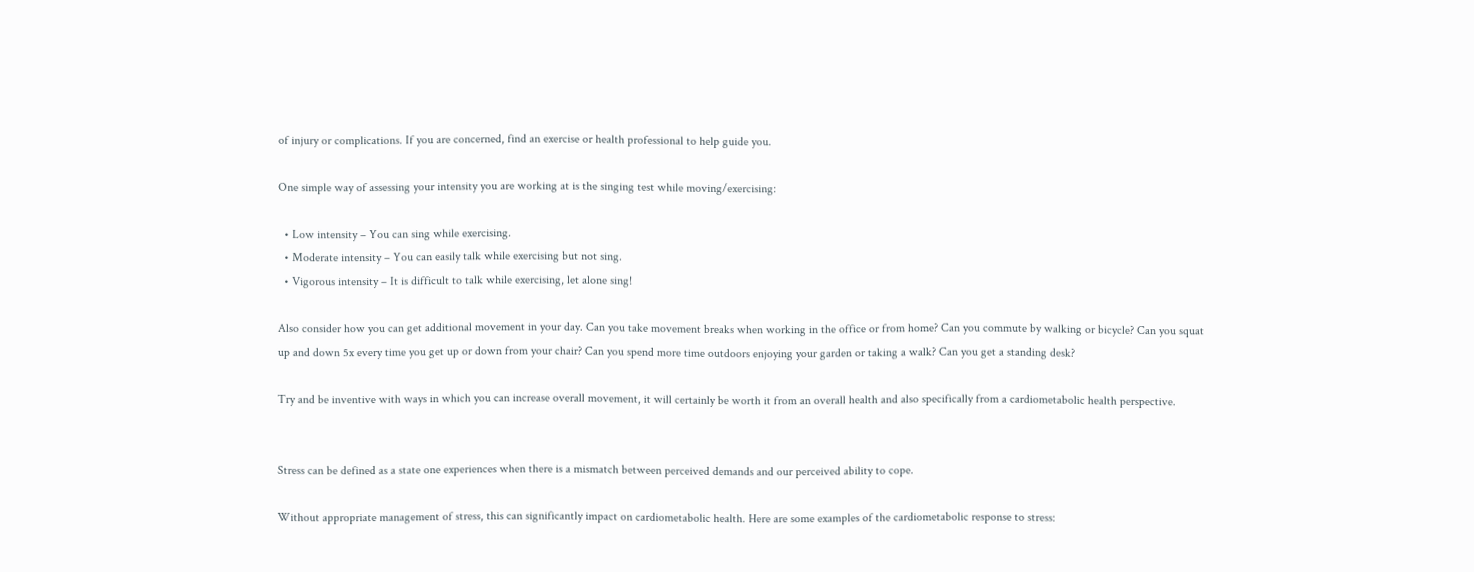of injury or complications. If you are concerned, find an exercise or health professional to help guide you.

One simple way of assessing your intensity you are working at is the singing test while moving/exercising:

  • Low intensity – You can sing while exercising.
  • Moderate intensity – You can easily talk while exercising but not sing.
  • Vigorous intensity – It is difficult to talk while exercising, let alone sing!

Also consider how you can get additional movement in your day. Can you take movement breaks when working in the office or from home? Can you commute by walking or bicycle? Can you squat up and down 5x every time you get up or down from your chair? Can you spend more time outdoors enjoying your garden or taking a walk? Can you get a standing desk?

Try and be inventive with ways in which you can increase overall movement, it will certainly be worth it from an overall health and also specifically from a cardiometabolic health perspective.


Stress can be defined as a state one experiences when there is a mismatch between perceived demands and our perceived ability to cope.

Without appropriate management of stress, this can significantly impact on cardiometabolic health. Here are some examples of the cardiometabolic response to stress: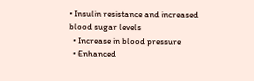• Insulin resistance and increased blood sugar levels
  • Increase in blood pressure
  • Enhanced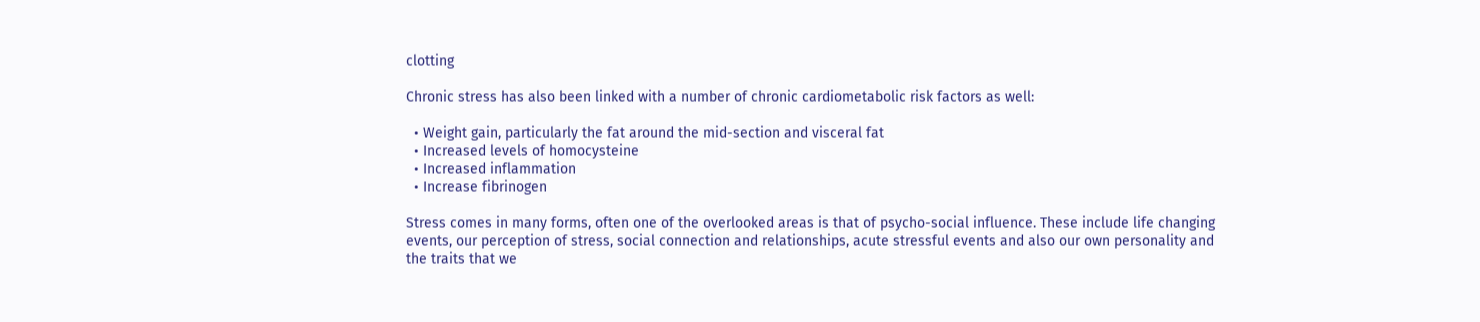clotting

Chronic stress has also been linked with a number of chronic cardiometabolic risk factors as well:

  • Weight gain, particularly the fat around the mid-section and visceral fat
  • Increased levels of homocysteine
  • Increased inflammation
  • Increase fibrinogen

Stress comes in many forms, often one of the overlooked areas is that of psycho-social influence. These include life changing events, our perception of stress, social connection and relationships, acute stressful events and also our own personality and the traits that we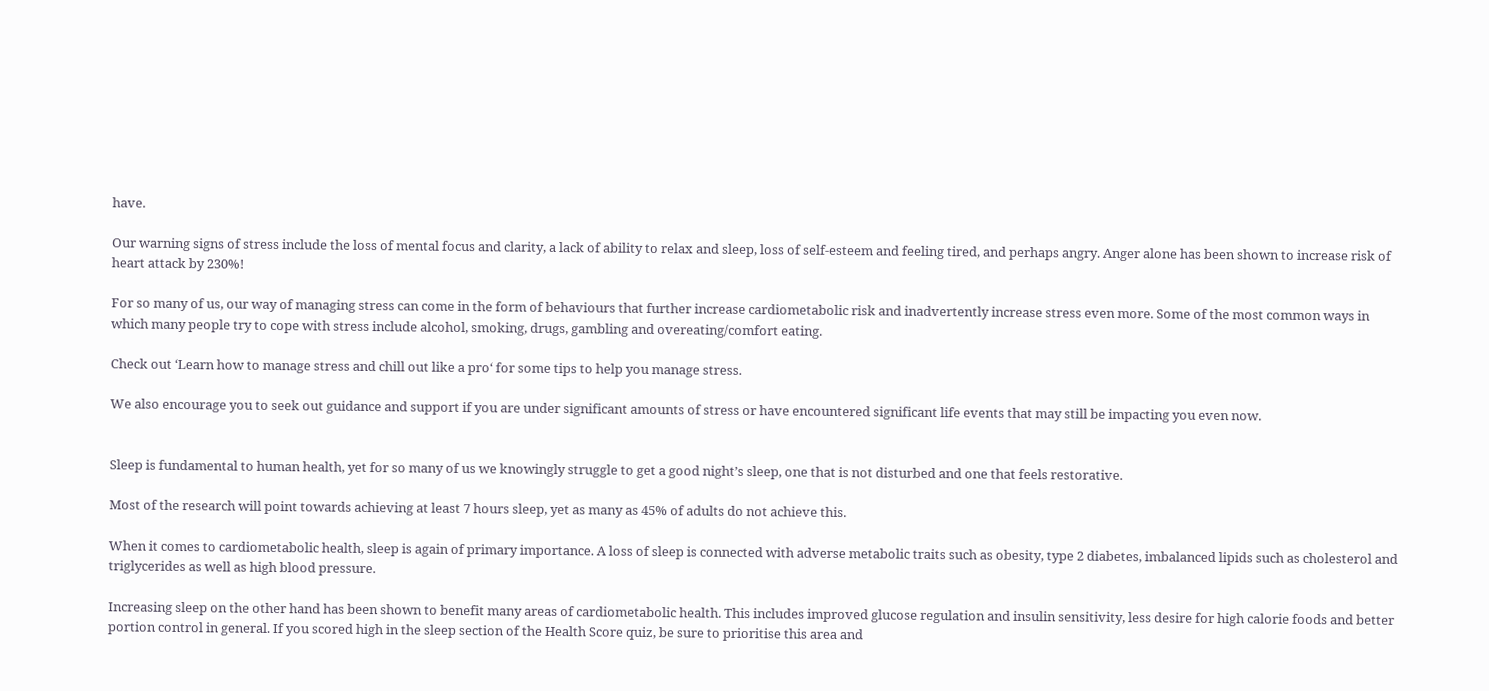have.

Our warning signs of stress include the loss of mental focus and clarity, a lack of ability to relax and sleep, loss of self-esteem and feeling tired, and perhaps angry. Anger alone has been shown to increase risk of heart attack by 230%!

For so many of us, our way of managing stress can come in the form of behaviours that further increase cardiometabolic risk and inadvertently increase stress even more. Some of the most common ways in which many people try to cope with stress include alcohol, smoking, drugs, gambling and overeating/comfort eating.

Check out ‘Learn how to manage stress and chill out like a pro‘ for some tips to help you manage stress.

We also encourage you to seek out guidance and support if you are under significant amounts of stress or have encountered significant life events that may still be impacting you even now.


Sleep is fundamental to human health, yet for so many of us we knowingly struggle to get a good night’s sleep, one that is not disturbed and one that feels restorative.

Most of the research will point towards achieving at least 7 hours sleep, yet as many as 45% of adults do not achieve this.

When it comes to cardiometabolic health, sleep is again of primary importance. A loss of sleep is connected with adverse metabolic traits such as obesity, type 2 diabetes, imbalanced lipids such as cholesterol and triglycerides as well as high blood pressure.

Increasing sleep on the other hand has been shown to benefit many areas of cardiometabolic health. This includes improved glucose regulation and insulin sensitivity, less desire for high calorie foods and better portion control in general. If you scored high in the sleep section of the Health Score quiz, be sure to prioritise this area and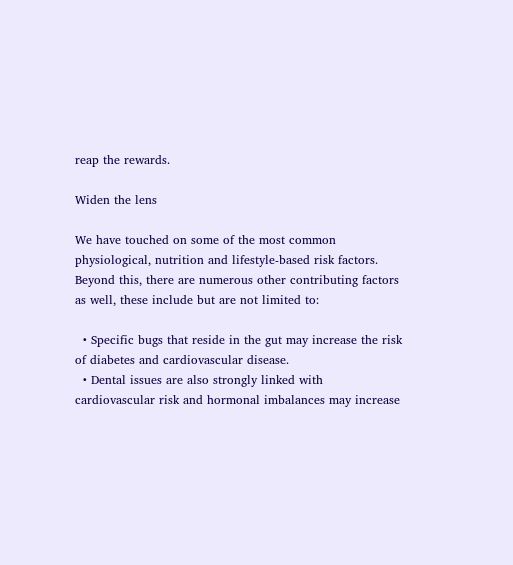reap the rewards.

Widen the lens

We have touched on some of the most common physiological, nutrition and lifestyle-based risk factors. Beyond this, there are numerous other contributing factors as well, these include but are not limited to:

  • Specific bugs that reside in the gut may increase the risk of diabetes and cardiovascular disease.
  • Dental issues are also strongly linked with cardiovascular risk and hormonal imbalances may increase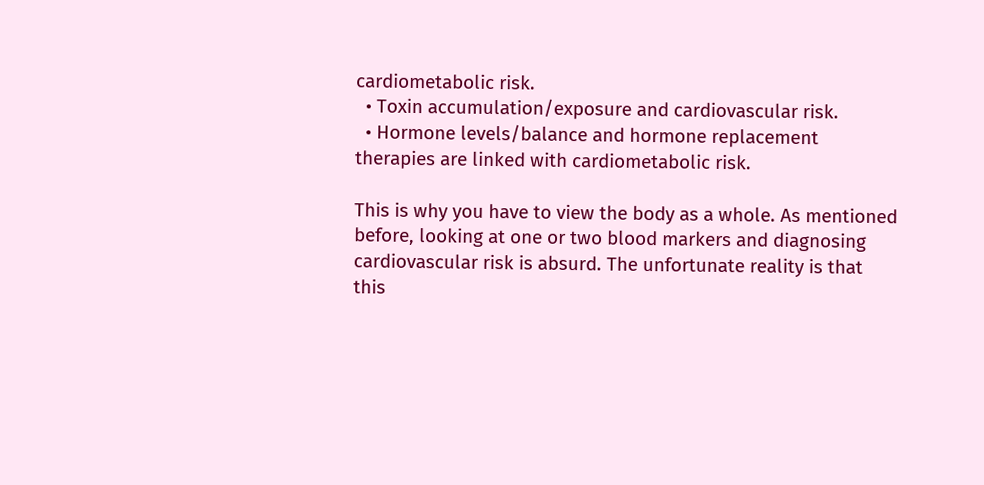cardiometabolic risk.
  • Toxin accumulation/exposure and cardiovascular risk.
  • Hormone levels/balance and hormone replacement therapies are linked with cardiometabolic risk.

This is why you have to view the body as a whole. As mentioned before, looking at one or two blood markers and diagnosing cardiovascular risk is absurd. The unfortunate reality is that this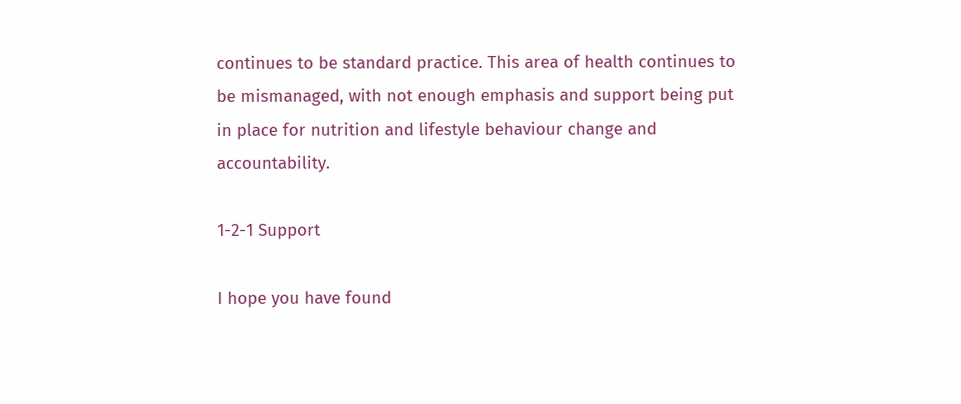continues to be standard practice. This area of health continues to be mismanaged, with not enough emphasis and support being put in place for nutrition and lifestyle behaviour change and accountability.

1-2-1 Support

I hope you have found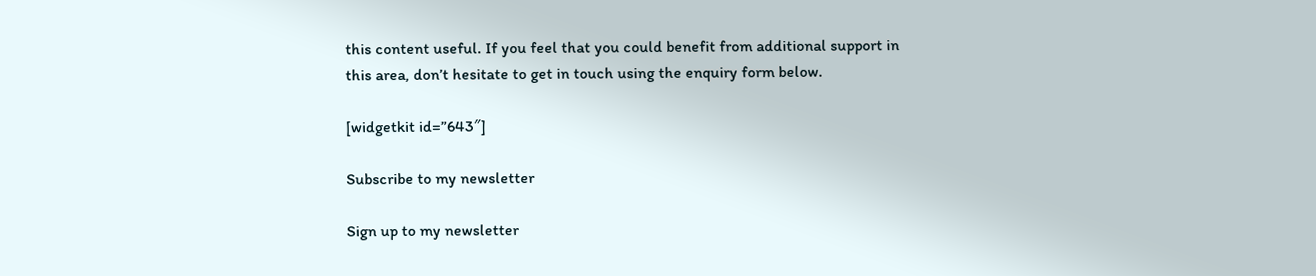this content useful. If you feel that you could benefit from additional support in this area, don’t hesitate to get in touch using the enquiry form below.

[widgetkit id=”643″]

Subscribe to my newsletter

Sign up to my newsletter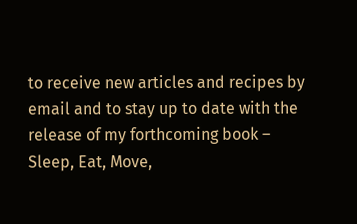to receive new articles and recipes by email and to stay up to date with the release of my forthcoming book – Sleep, Eat, Move,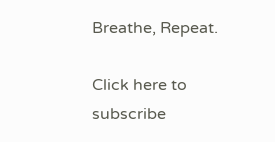Breathe, Repeat.

Click here to subscribe